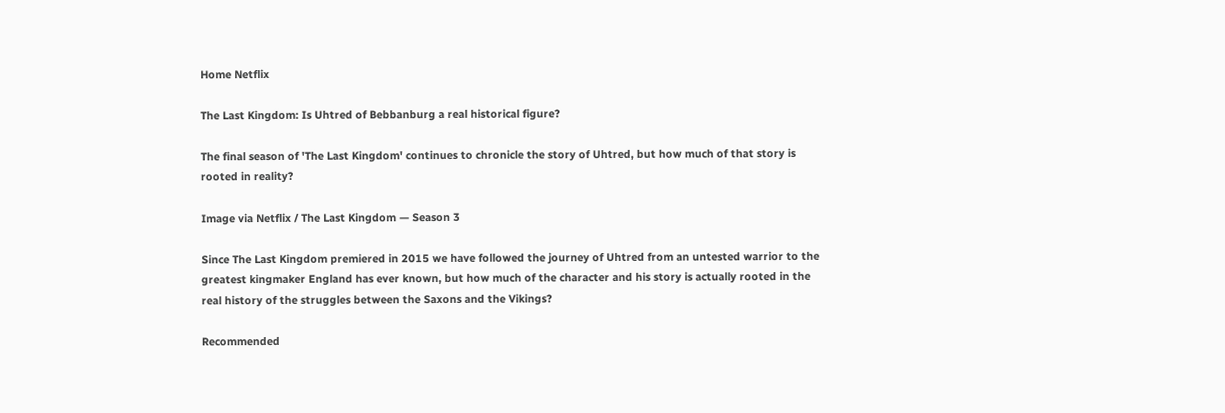Home Netflix

The Last Kingdom: Is Uhtred of Bebbanburg a real historical figure?

The final season of 'The Last Kingdom' continues to chronicle the story of Uhtred, but how much of that story is rooted in reality?

Image via Netflix / The Last Kingdom — Season 3

Since The Last Kingdom premiered in 2015 we have followed the journey of Uhtred from an untested warrior to the greatest kingmaker England has ever known, but how much of the character and his story is actually rooted in the real history of the struggles between the Saxons and the Vikings?

Recommended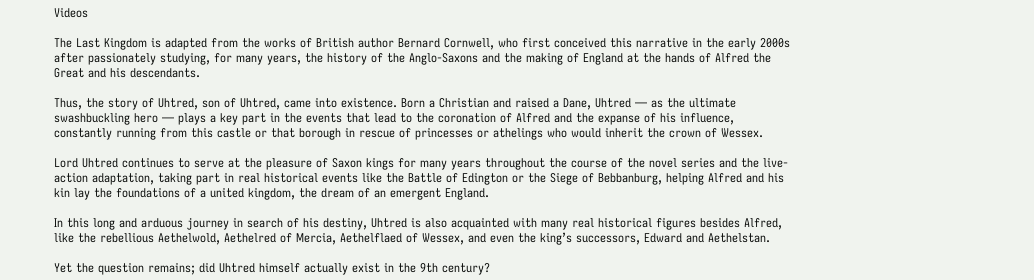Videos

The Last Kingdom is adapted from the works of British author Bernard Cornwell, who first conceived this narrative in the early 2000s after passionately studying, for many years, the history of the Anglo-Saxons and the making of England at the hands of Alfred the Great and his descendants.

Thus, the story of Uhtred, son of Uhtred, came into existence. Born a Christian and raised a Dane, Uhtred — as the ultimate swashbuckling hero — plays a key part in the events that lead to the coronation of Alfred and the expanse of his influence, constantly running from this castle or that borough in rescue of princesses or athelings who would inherit the crown of Wessex.

Lord Uhtred continues to serve at the pleasure of Saxon kings for many years throughout the course of the novel series and the live-action adaptation, taking part in real historical events like the Battle of Edington or the Siege of Bebbanburg, helping Alfred and his kin lay the foundations of a united kingdom, the dream of an emergent England.

In this long and arduous journey in search of his destiny, Uhtred is also acquainted with many real historical figures besides Alfred, like the rebellious Aethelwold, Aethelred of Mercia, Aethelflaed of Wessex, and even the king’s successors, Edward and Aethelstan.

Yet the question remains; did Uhtred himself actually exist in the 9th century?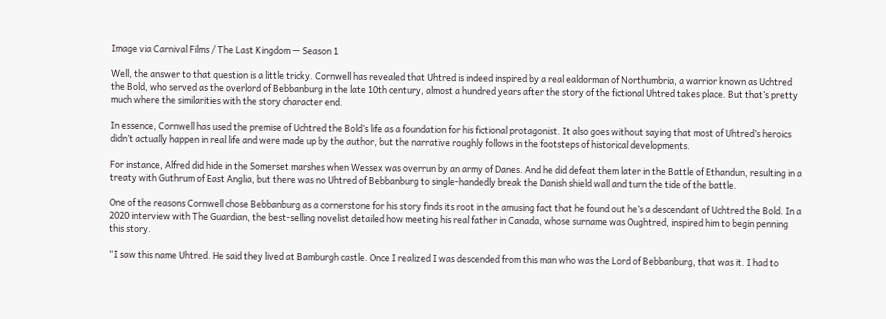Image via Carnival Films / The Last Kingdom — Season 1

Well, the answer to that question is a little tricky. Cornwell has revealed that Uhtred is indeed inspired by a real ealdorman of Northumbria, a warrior known as Uchtred the Bold, who served as the overlord of Bebbanburg in the late 10th century, almost a hundred years after the story of the fictional Uhtred takes place. But that’s pretty much where the similarities with the story character end.

In essence, Cornwell has used the premise of Uchtred the Bold’s life as a foundation for his fictional protagonist. It also goes without saying that most of Uhtred’s heroics didn’t actually happen in real life and were made up by the author, but the narrative roughly follows in the footsteps of historical developments.

For instance, Alfred did hide in the Somerset marshes when Wessex was overrun by an army of Danes. And he did defeat them later in the Battle of Ethandun, resulting in a treaty with Guthrum of East Anglia, but there was no Uhtred of Bebbanburg to single-handedly break the Danish shield wall and turn the tide of the battle.

One of the reasons Cornwell chose Bebbanburg as a cornerstone for his story finds its root in the amusing fact that he found out he’s a descendant of Uchtred the Bold. In a 2020 interview with The Guardian, the best-selling novelist detailed how meeting his real father in Canada, whose surname was Oughtred, inspired him to begin penning this story.

“I saw this name Uhtred. He said they lived at Bamburgh castle. Once I realized I was descended from this man who was the Lord of Bebbanburg, that was it. I had to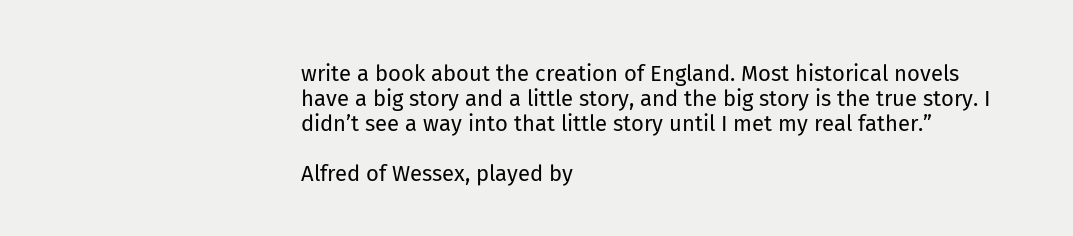write a book about the creation of England. Most historical novels have a big story and a little story, and the big story is the true story. I didn’t see a way into that little story until I met my real father.”

Alfred of Wessex, played by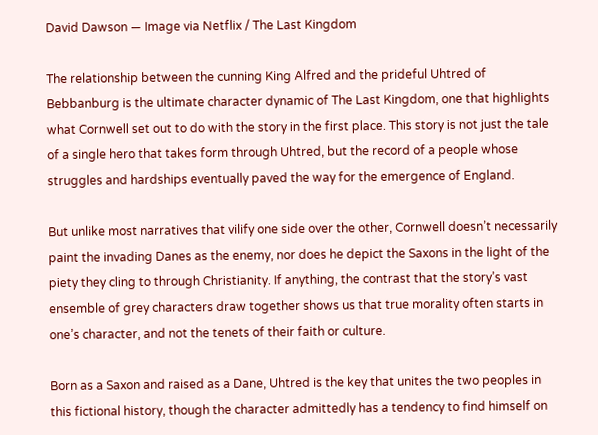David Dawson — Image via Netflix / The Last Kingdom

The relationship between the cunning King Alfred and the prideful Uhtred of Bebbanburg is the ultimate character dynamic of The Last Kingdom, one that highlights what Cornwell set out to do with the story in the first place. This story is not just the tale of a single hero that takes form through Uhtred, but the record of a people whose struggles and hardships eventually paved the way for the emergence of England.

But unlike most narratives that vilify one side over the other, Cornwell doesn’t necessarily paint the invading Danes as the enemy, nor does he depict the Saxons in the light of the piety they cling to through Christianity. If anything, the contrast that the story’s vast ensemble of grey characters draw together shows us that true morality often starts in one’s character, and not the tenets of their faith or culture.

Born as a Saxon and raised as a Dane, Uhtred is the key that unites the two peoples in this fictional history, though the character admittedly has a tendency to find himself on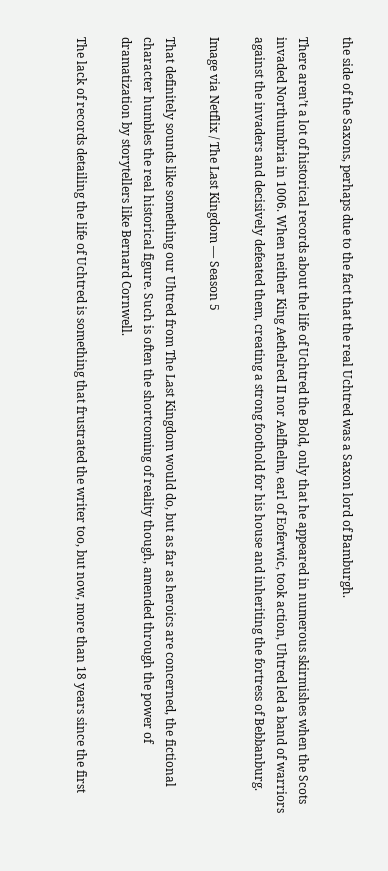the side of the Saxons, perhaps due to the fact that the real Uchtred was a Saxon lord of Bamburgh.

There aren’t a lot of historical records about the life of Uchtred the Bold, only that he appeared in numerous skirmishes when the Scots invaded Northumbria in 1006. When neither King Aethelred II nor Aelfhelm, earl of Eoferwic, took action, Uhtred led a band of warriors against the invaders and decisively defeated them, creating a strong foothold for his house and inheriting the fortress of Bebbanburg.

Image via Netflix / The Last Kingdom — Season 5

That definitely sounds like something our Uhtred from The Last Kingdom would do, but as far as heroics are concerned, the fictional character humbles the real historical figure. Such is often the shortcoming of reality though, amended through the power of dramatization by storytellers like Bernard Cornwell.

The lack of records detailing the life of Uchtred is something that frustrated the writer too, but now, more than 18 years since the first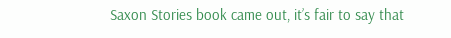Saxon Stories book came out, it’s fair to say that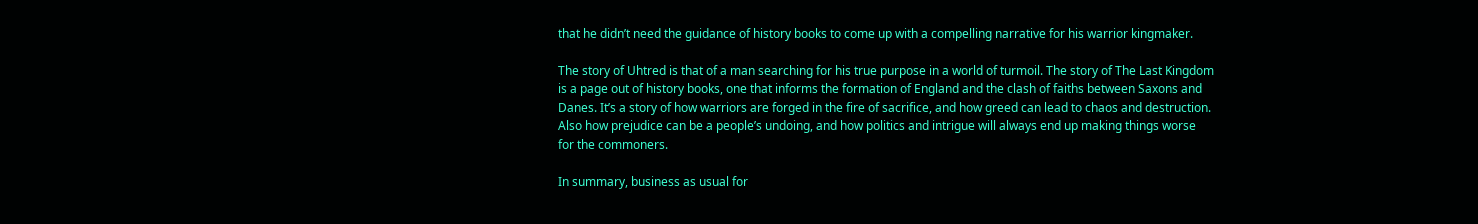that he didn’t need the guidance of history books to come up with a compelling narrative for his warrior kingmaker.

The story of Uhtred is that of a man searching for his true purpose in a world of turmoil. The story of The Last Kingdom is a page out of history books, one that informs the formation of England and the clash of faiths between Saxons and Danes. It’s a story of how warriors are forged in the fire of sacrifice, and how greed can lead to chaos and destruction. Also how prejudice can be a people’s undoing, and how politics and intrigue will always end up making things worse for the commoners.

In summary, business as usual for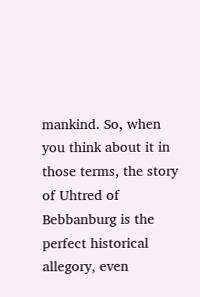mankind. So, when you think about it in those terms, the story of Uhtred of Bebbanburg is the perfect historical allegory, even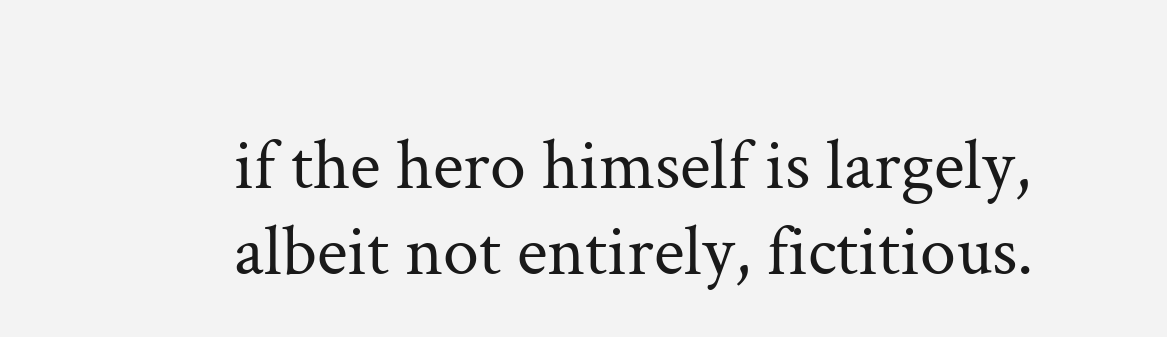if the hero himself is largely, albeit not entirely, fictitious.